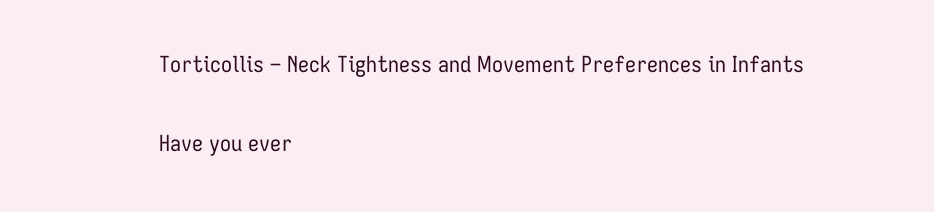Torticollis – Neck Tightness and Movement Preferences in Infants

Have you ever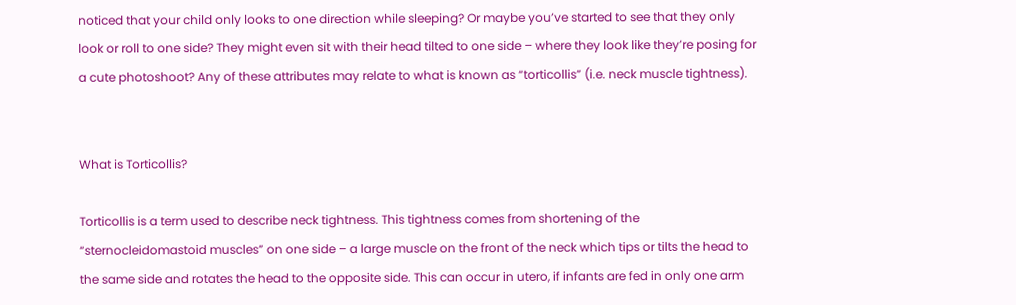noticed that your child only looks to one direction while sleeping? Or maybe you’ve started to see that they only look or roll to one side? They might even sit with their head tilted to one side – where they look like they’re posing for a cute photoshoot? Any of these attributes may relate to what is known as “torticollis” (i.e. neck muscle tightness).


What is Torticollis?

Torticollis is a term used to describe neck tightness. This tightness comes from shortening of the “sternocleidomastoid muscles” on one side – a large muscle on the front of the neck which tips or tilts the head to the same side and rotates the head to the opposite side. This can occur in utero, if infants are fed in only one arm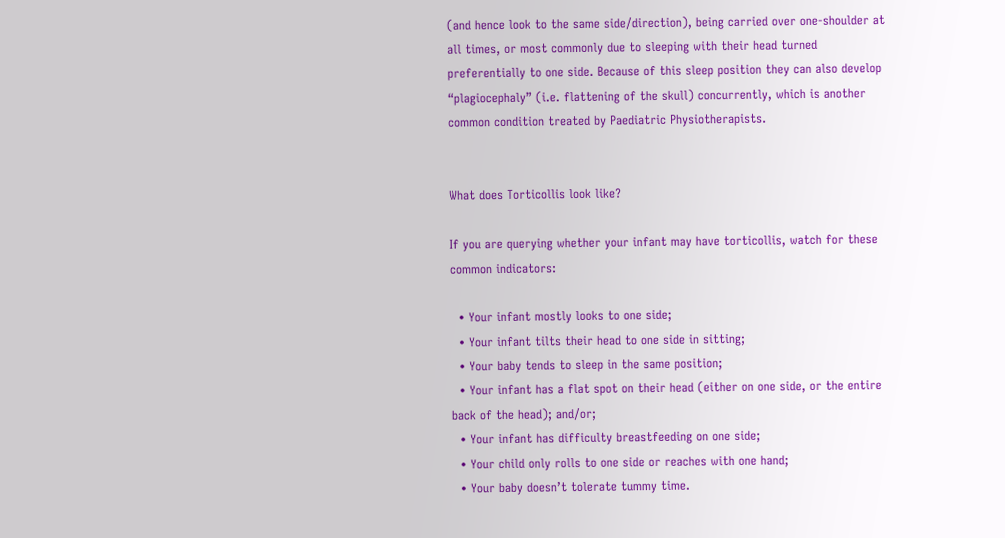(and hence look to the same side/direction), being carried over one-shoulder at all times, or most commonly due to sleeping with their head turned preferentially to one side. Because of this sleep position they can also develop “plagiocephaly” (i.e. flattening of the skull) concurrently, which is another common condition treated by Paediatric Physiotherapists.


What does Torticollis look like?

If you are querying whether your infant may have torticollis, watch for these common indicators:

  • Your infant mostly looks to one side;
  • Your infant tilts their head to one side in sitting;
  • Your baby tends to sleep in the same position;
  • Your infant has a flat spot on their head (either on one side, or the entire back of the head); and/or;
  • Your infant has difficulty breastfeeding on one side;
  • Your child only rolls to one side or reaches with one hand;
  • Your baby doesn’t tolerate tummy time.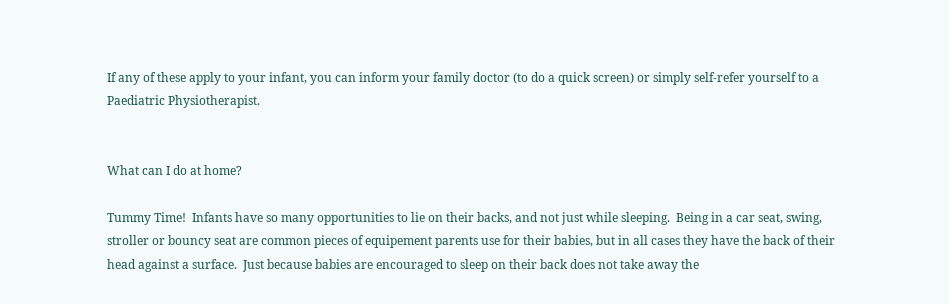If any of these apply to your infant, you can inform your family doctor (to do a quick screen) or simply self-refer yourself to a Paediatric Physiotherapist.


What can I do at home?

Tummy Time!  Infants have so many opportunities to lie on their backs, and not just while sleeping.  Being in a car seat, swing, stroller or bouncy seat are common pieces of equipement parents use for their babies, but in all cases they have the back of their head against a surface.  Just because babies are encouraged to sleep on their back does not take away the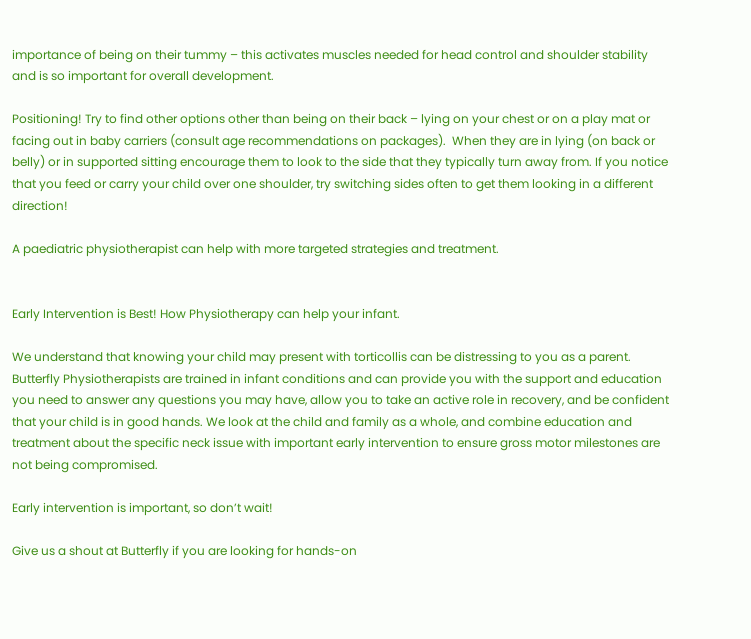importance of being on their tummy – this activates muscles needed for head control and shoulder stability and is so important for overall development.

Positioning! Try to find other options other than being on their back – lying on your chest or on a play mat or facing out in baby carriers (consult age recommendations on packages).  When they are in lying (on back or belly) or in supported sitting encourage them to look to the side that they typically turn away from. If you notice that you feed or carry your child over one shoulder, try switching sides often to get them looking in a different direction!

A paediatric physiotherapist can help with more targeted strategies and treatment.


Early Intervention is Best! How Physiotherapy can help your infant.

We understand that knowing your child may present with torticollis can be distressing to you as a parent. Butterfly Physiotherapists are trained in infant conditions and can provide you with the support and education you need to answer any questions you may have, allow you to take an active role in recovery, and be confident that your child is in good hands. We look at the child and family as a whole, and combine education and treatment about the specific neck issue with important early intervention to ensure gross motor milestones are not being compromised.

Early intervention is important, so don’t wait!

Give us a shout at Butterfly if you are looking for hands-on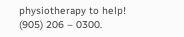physiotherapy to help! (905) 206 – 0300.